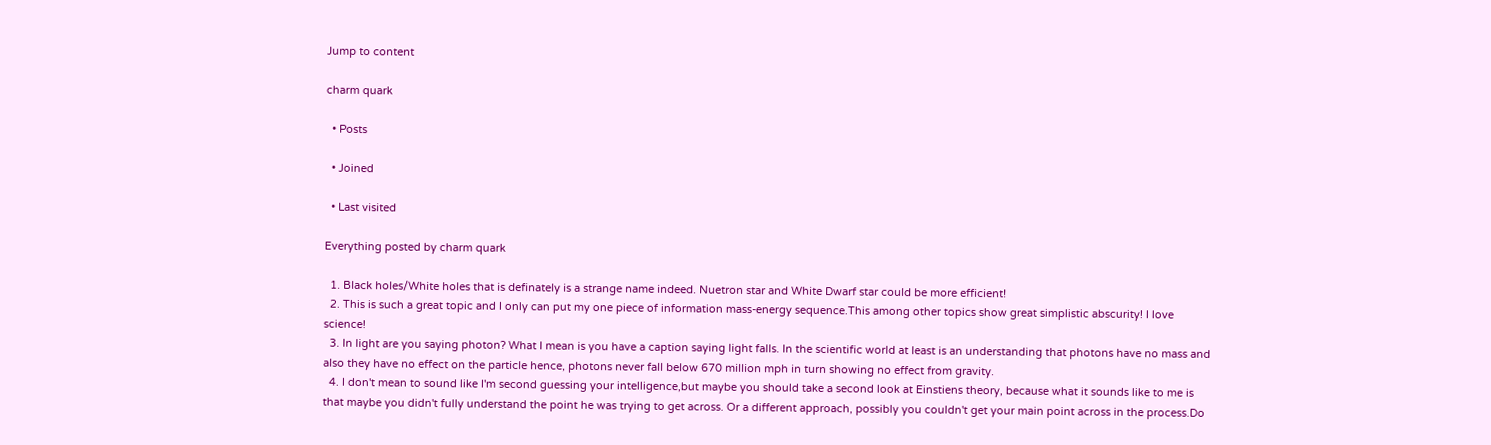Jump to content

charm quark

  • Posts

  • Joined

  • Last visited

Everything posted by charm quark

  1. Black holes/White holes that is definately is a strange name indeed. Nuetron star and White Dwarf star could be more efficient!
  2. This is such a great topic and I only can put my one piece of information mass-energy sequence.This among other topics show great simplistic abscurity! I love science!
  3. In light are you saying photon? What I mean is you have a caption saying light falls. In the scientific world at least is an understanding that photons have no mass and also they have no effect on the particle hence, photons never fall below 670 million mph in turn showing no effect from gravity.
  4. I don't mean to sound like I'm second guessing your intelligence,but maybe you should take a second look at Einstiens theory, because what it sounds like to me is that maybe you didn't fully understand the point he was trying to get across. Or a different approach, possibly you couldn't get your main point across in the process.Do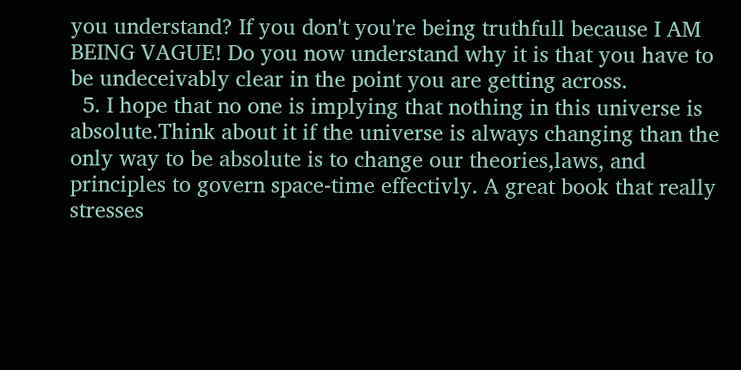you understand? If you don't you're being truthfull because I AM BEING VAGUE! Do you now understand why it is that you have to be undeceivably clear in the point you are getting across.
  5. I hope that no one is implying that nothing in this universe is absolute.Think about it if the universe is always changing than the only way to be absolute is to change our theories,laws, and principles to govern space-time effectivly. A great book that really stresses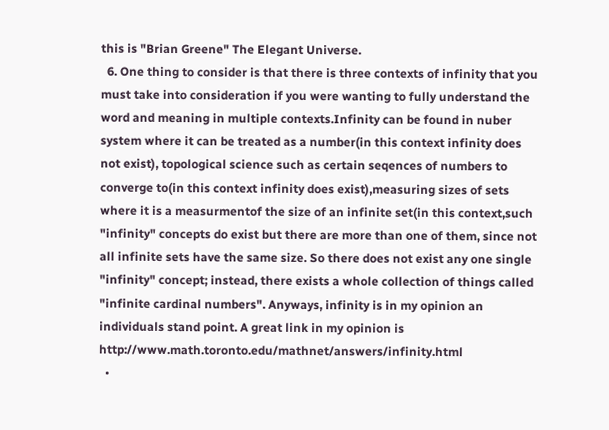this is "Brian Greene" The Elegant Universe.
  6. One thing to consider is that there is three contexts of infinity that you must take into consideration if you were wanting to fully understand the word and meaning in multiple contexts.Infinity can be found in nuber system where it can be treated as a number(in this context infinity does not exist), topological science such as certain seqences of numbers to converge to(in this context infinity does exist),measuring sizes of sets where it is a measurmentof the size of an infinite set(in this context,such "infinity" concepts do exist but there are more than one of them, since not all infinite sets have the same size. So there does not exist any one single "infinity" concept; instead, there exists a whole collection of things called "infinite cardinal numbers". Anyways, infinity is in my opinion an individuals stand point. A great link in my opinion is http://www.math.toronto.edu/mathnet/answers/infinity.html
  •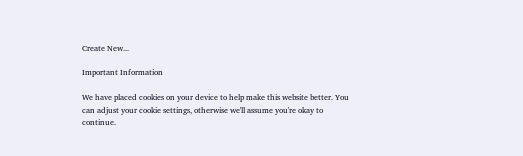Create New...

Important Information

We have placed cookies on your device to help make this website better. You can adjust your cookie settings, otherwise we'll assume you're okay to continue.